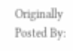Originally Posted By: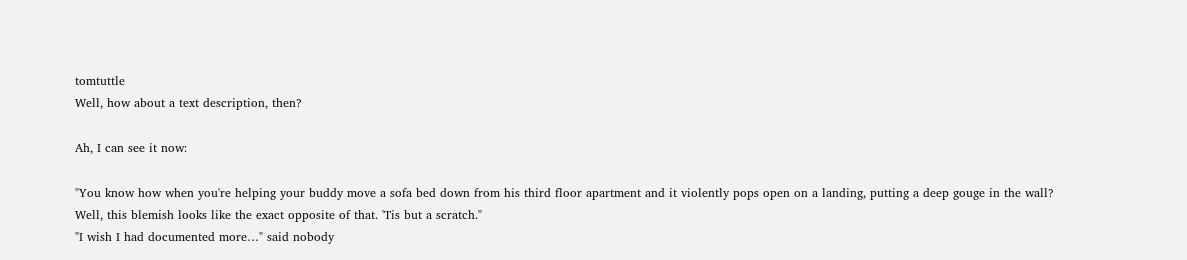tomtuttle
Well, how about a text description, then?

Ah, I can see it now:

"You know how when you're helping your buddy move a sofa bed down from his third floor apartment and it violently pops open on a landing, putting a deep gouge in the wall? Well, this blemish looks like the exact opposite of that. 'Tis but a scratch."
"I wish I had documented more…" said nobody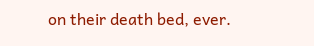on their death bed, ever.